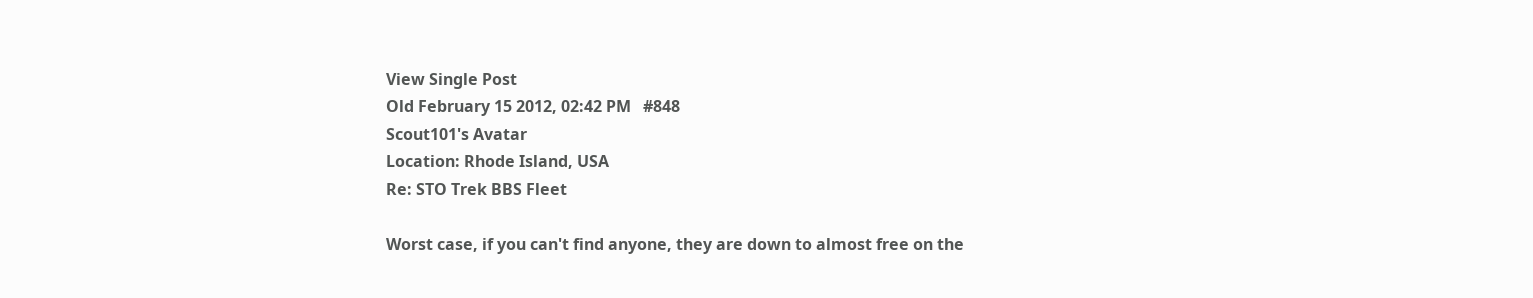View Single Post
Old February 15 2012, 02:42 PM   #848
Scout101's Avatar
Location: Rhode Island, USA
Re: STO Trek BBS Fleet

Worst case, if you can't find anyone, they are down to almost free on the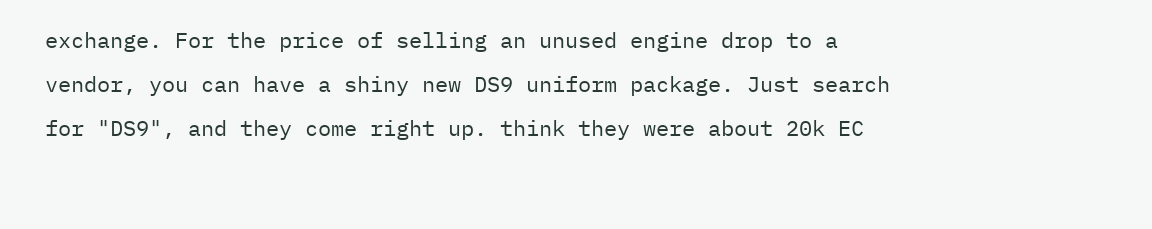exchange. For the price of selling an unused engine drop to a vendor, you can have a shiny new DS9 uniform package. Just search for "DS9", and they come right up. think they were about 20k EC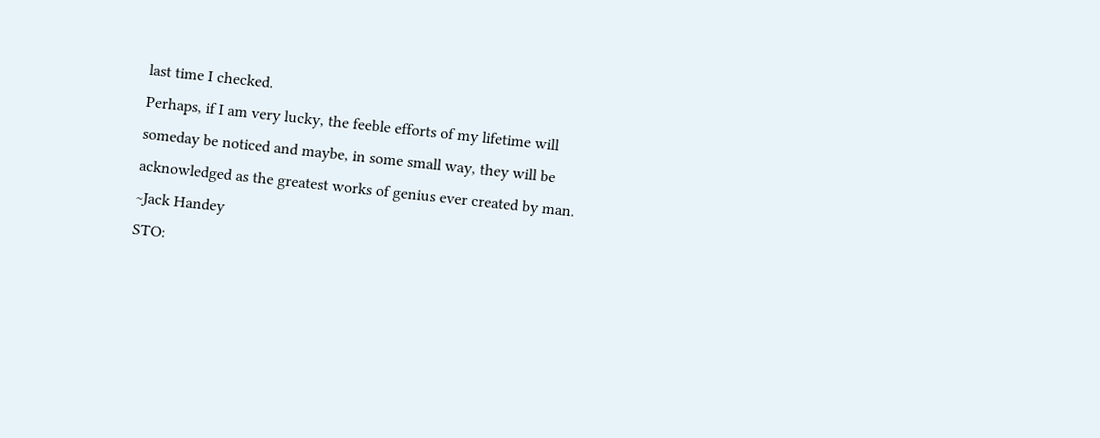last time I checked.
Perhaps, if I am very lucky, the feeble efforts of my lifetime will someday be noticed and maybe, in some small way, they will be acknowledged as the greatest works of genius ever created by man. ~Jack Handey
STO: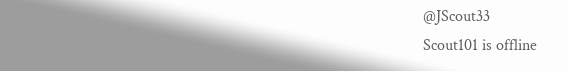@JScout33
Scout101 is offline